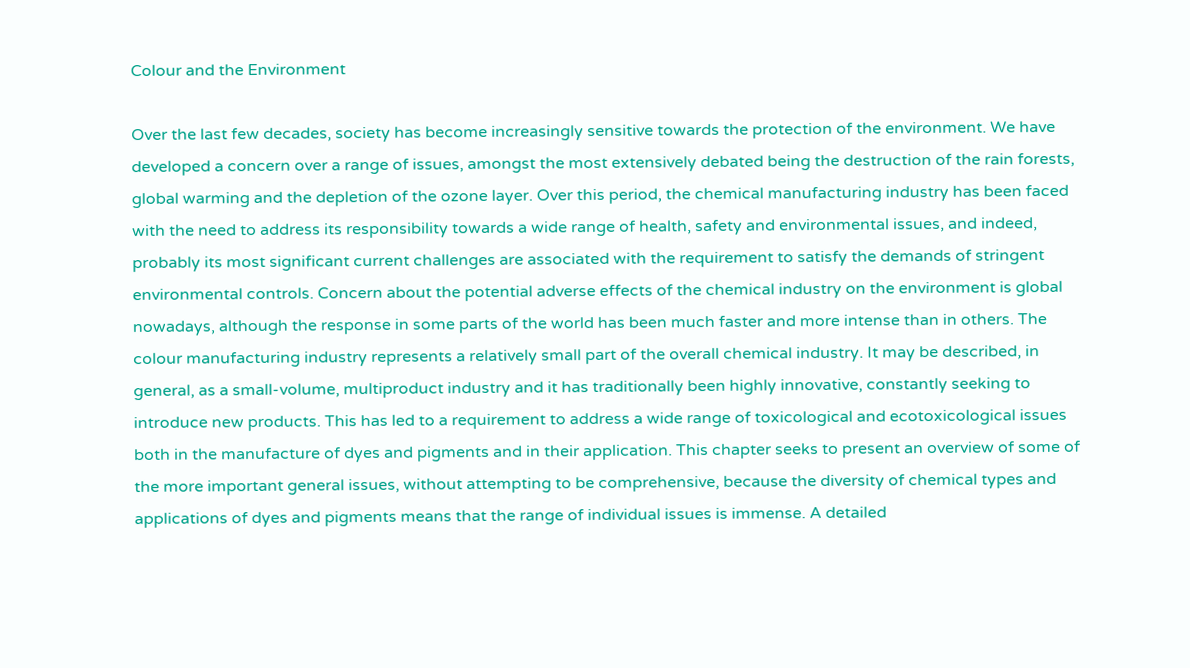Colour and the Environment

Over the last few decades, society has become increasingly sensitive towards the protection of the environment. We have developed a concern over a range of issues, amongst the most extensively debated being the destruction of the rain forests, global warming and the depletion of the ozone layer. Over this period, the chemical manufacturing industry has been faced with the need to address its responsibility towards a wide range of health, safety and environmental issues, and indeed, probably its most significant current challenges are associated with the requirement to satisfy the demands of stringent environmental controls. Concern about the potential adverse effects of the chemical industry on the environment is global nowadays, although the response in some parts of the world has been much faster and more intense than in others. The colour manufacturing industry represents a relatively small part of the overall chemical industry. It may be described, in general, as a small-volume, multiproduct industry and it has traditionally been highly innovative, constantly seeking to introduce new products. This has led to a requirement to address a wide range of toxicological and ecotoxicological issues both in the manufacture of dyes and pigments and in their application. This chapter seeks to present an overview of some of the more important general issues, without attempting to be comprehensive, because the diversity of chemical types and applications of dyes and pigments means that the range of individual issues is immense. A detailed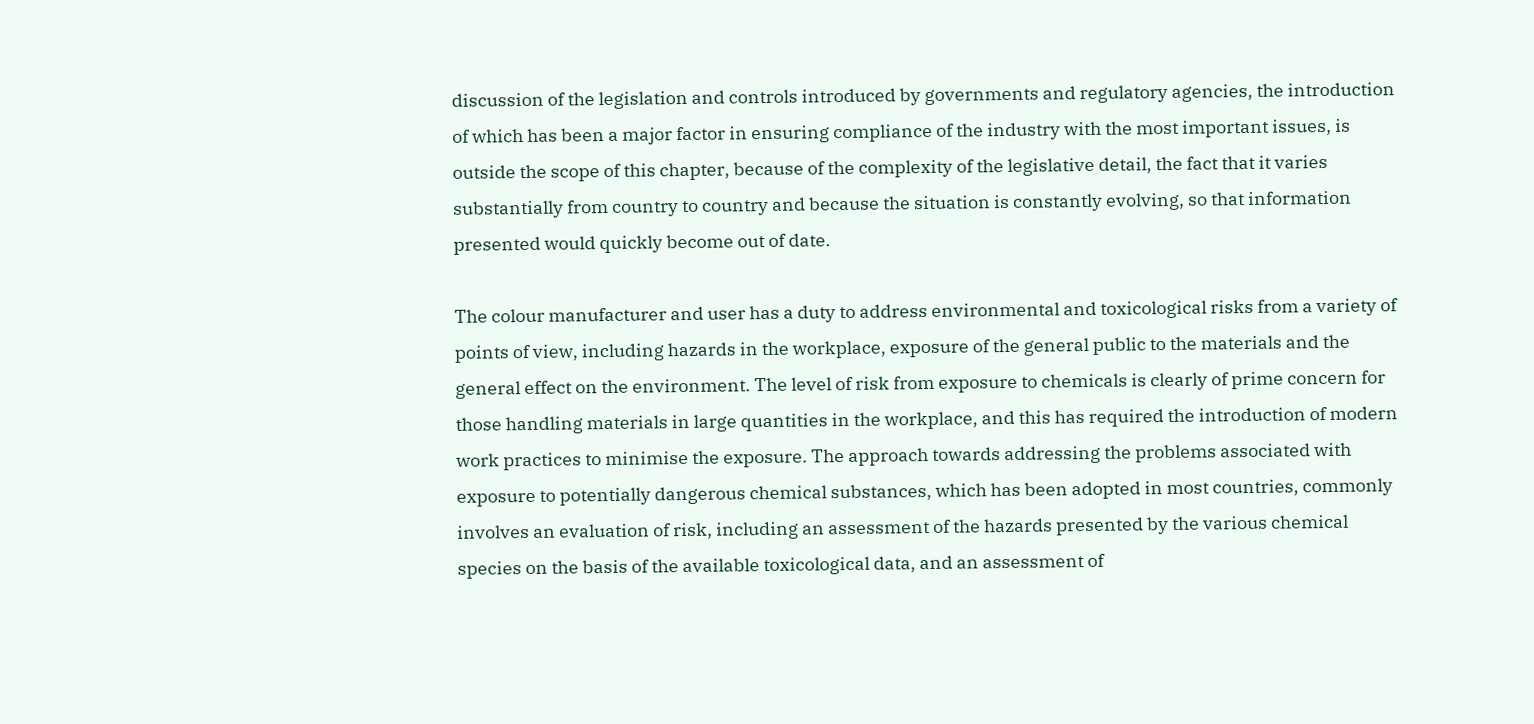discussion of the legislation and controls introduced by governments and regulatory agencies, the introduction of which has been a major factor in ensuring compliance of the industry with the most important issues, is outside the scope of this chapter, because of the complexity of the legislative detail, the fact that it varies substantially from country to country and because the situation is constantly evolving, so that information presented would quickly become out of date.

The colour manufacturer and user has a duty to address environmental and toxicological risks from a variety of points of view, including hazards in the workplace, exposure of the general public to the materials and the general effect on the environment. The level of risk from exposure to chemicals is clearly of prime concern for those handling materials in large quantities in the workplace, and this has required the introduction of modern work practices to minimise the exposure. The approach towards addressing the problems associated with exposure to potentially dangerous chemical substances, which has been adopted in most countries, commonly involves an evaluation of risk, including an assessment of the hazards presented by the various chemical species on the basis of the available toxicological data, and an assessment of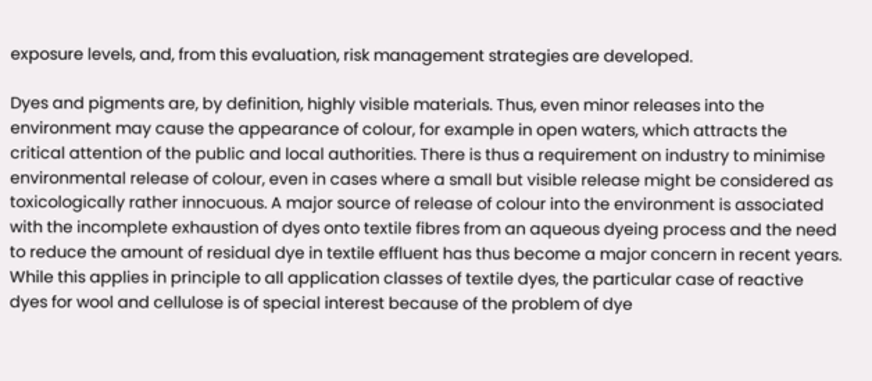exposure levels, and, from this evaluation, risk management strategies are developed.

Dyes and pigments are, by definition, highly visible materials. Thus, even minor releases into the environment may cause the appearance of colour, for example in open waters, which attracts the critical attention of the public and local authorities. There is thus a requirement on industry to minimise environmental release of colour, even in cases where a small but visible release might be considered as toxicologically rather innocuous. A major source of release of colour into the environment is associated with the incomplete exhaustion of dyes onto textile fibres from an aqueous dyeing process and the need to reduce the amount of residual dye in textile effluent has thus become a major concern in recent years. While this applies in principle to all application classes of textile dyes, the particular case of reactive dyes for wool and cellulose is of special interest because of the problem of dye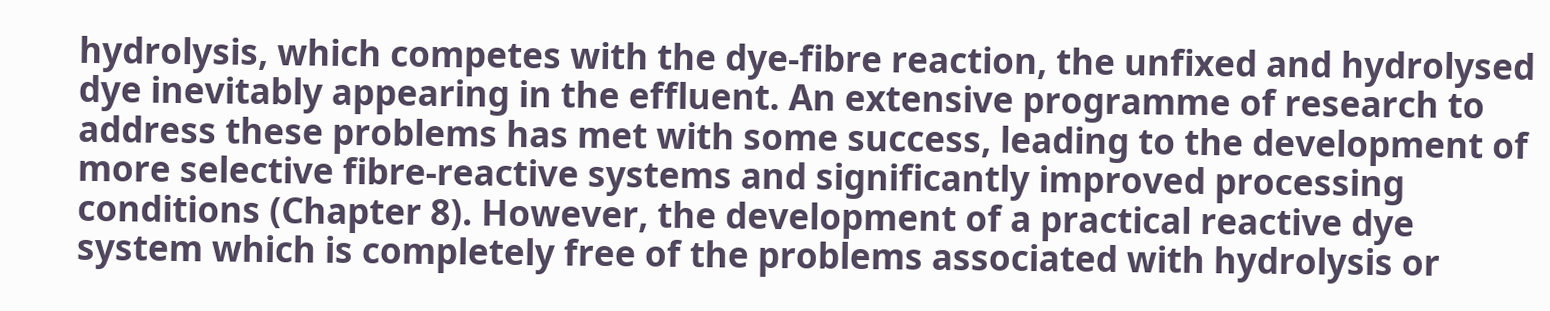hydrolysis, which competes with the dye-fibre reaction, the unfixed and hydrolysed dye inevitably appearing in the effluent. An extensive programme of research to address these problems has met with some success, leading to the development of more selective fibre-reactive systems and significantly improved processing conditions (Chapter 8). However, the development of a practical reactive dye system which is completely free of the problems associated with hydrolysis or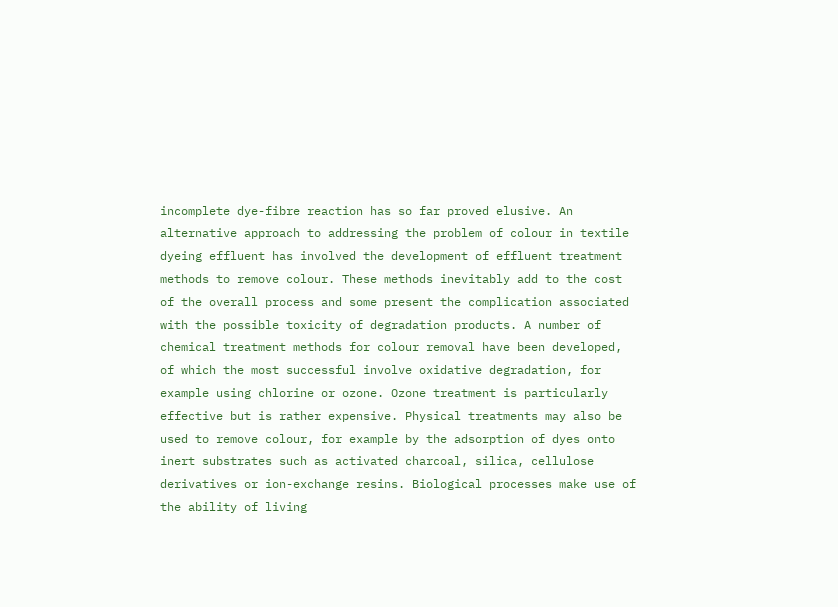incomplete dye-fibre reaction has so far proved elusive. An alternative approach to addressing the problem of colour in textile dyeing effluent has involved the development of effluent treatment methods to remove colour. These methods inevitably add to the cost of the overall process and some present the complication associated with the possible toxicity of degradation products. A number of chemical treatment methods for colour removal have been developed, of which the most successful involve oxidative degradation, for example using chlorine or ozone. Ozone treatment is particularly effective but is rather expensive. Physical treatments may also be used to remove colour, for example by the adsorption of dyes onto inert substrates such as activated charcoal, silica, cellulose derivatives or ion-exchange resins. Biological processes make use of the ability of living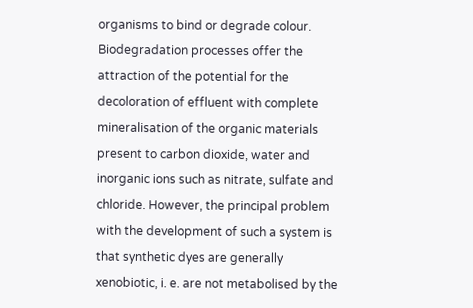organisms to bind or degrade colour. Biodegradation processes offer the attraction of the potential for the decoloration of effluent with complete mineralisation of the organic materials present to carbon dioxide, water and inorganic ions such as nitrate, sulfate and chloride. However, the principal problem with the development of such a system is that synthetic dyes are generally xenobiotic, i. e. are not metabolised by the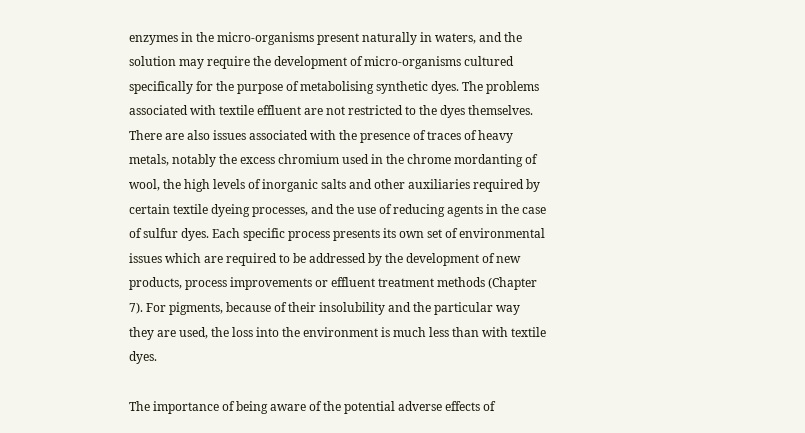enzymes in the micro-organisms present naturally in waters, and the solution may require the development of micro-organisms cultured specifically for the purpose of metabolising synthetic dyes. The problems associated with textile effluent are not restricted to the dyes themselves. There are also issues associated with the presence of traces of heavy metals, notably the excess chromium used in the chrome mordanting of wool, the high levels of inorganic salts and other auxiliaries required by certain textile dyeing processes, and the use of reducing agents in the case of sulfur dyes. Each specific process presents its own set of environmental issues which are required to be addressed by the development of new products, process improvements or effluent treatment methods (Chapter 7). For pigments, because of their insolubility and the particular way they are used, the loss into the environment is much less than with textile dyes.

The importance of being aware of the potential adverse effects of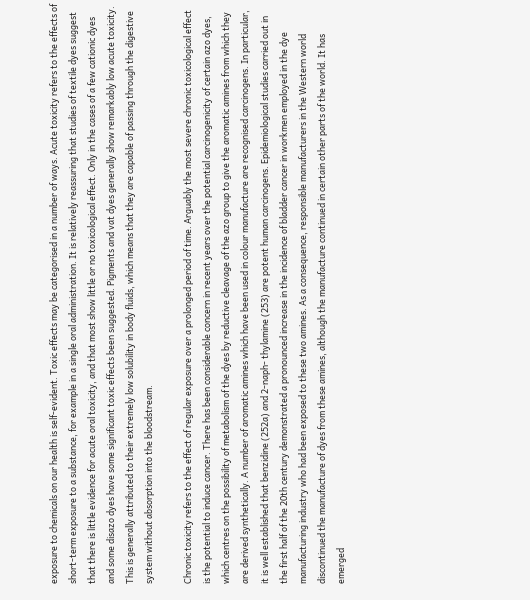exposure to chemicals on our health is self-evident. Toxic effects may be categorised in a number of ways. Acute toxicity refers to the effects of short-term exposure to a substance, for example in a single oral administration. It is relatively reassuring that studies of textile dyes suggest that there is little evidence for acute oral toxicity, and that most show little or no toxicological effect. Only in the cases of a few cationic dyes and some disazo dyes have some significant toxic effects been suggested. Pigments and vat dyes generally show remarkably low acute toxicity. This is generally attributed to their extremely low solubility in body fluids, which means that they are capable of passing through the digestive system without absorption into the bloodstream.

Chronic toxicity refers to the effect of regular exposure over a prolonged period of time. Arguably the most severe chronic toxicological effect is the potential to induce cancer. There has been considerable concern in recent years over the potential carcinogenicity of certain azo dyes, which centres on the possibility of metabolism of the dyes by reductive cleavage of the azo group to give the aromatic amines from which they are derived synthetically. A number of aromatic amines which have been used in colour manufacture are recognised carcinogens. In particular, it is well established that benzidine (252a) and 2-naph- thylamine (253) are potent human carcinogens. Epidemiological studies carried out in the first half of the 20th century demonstrated a pronounced increase in the incidence of bladder cancer in workmen employed in the dye manufacturing industry who had been exposed to these two amines. As a consequence, responsible manufacturers in the Western world discontinued the manufacture of dyes from these amines, although the manufacture continued in certain other parts of the world. It has emerged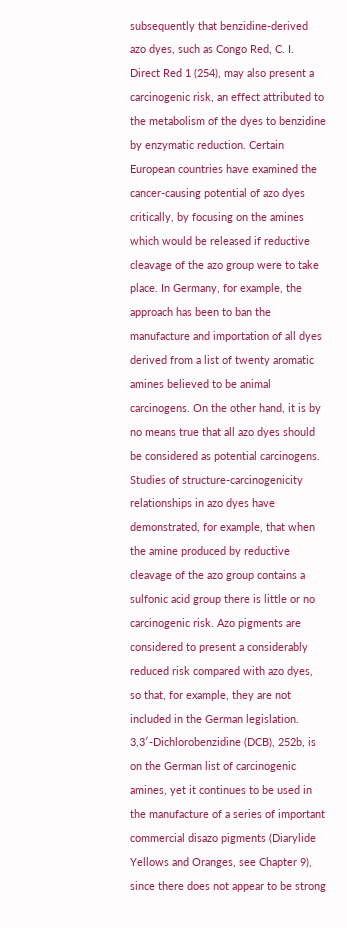subsequently that benzidine-derived azo dyes, such as Congo Red, C. I. Direct Red 1 (254), may also present a carcinogenic risk, an effect attributed to the metabolism of the dyes to benzidine by enzymatic reduction. Certain European countries have examined the cancer-causing potential of azo dyes critically, by focusing on the amines which would be released if reductive cleavage of the azo group were to take place. In Germany, for example, the approach has been to ban the manufacture and importation of all dyes derived from a list of twenty aromatic amines believed to be animal carcinogens. On the other hand, it is by no means true that all azo dyes should be considered as potential carcinogens. Studies of structure-carcinogenicity relationships in azo dyes have demonstrated, for example, that when the amine produced by reductive cleavage of the azo group contains a sulfonic acid group there is little or no carcinogenic risk. Azo pigments are considered to present a considerably reduced risk compared with azo dyes, so that, for example, they are not included in the German legislation. 3,3′-Dichlorobenzidine (DCB), 252b, is on the German list of carcinogenic amines, yet it continues to be used in the manufacture of a series of important commercial disazo pigments (Diarylide Yellows and Oranges, see Chapter 9), since there does not appear to be strong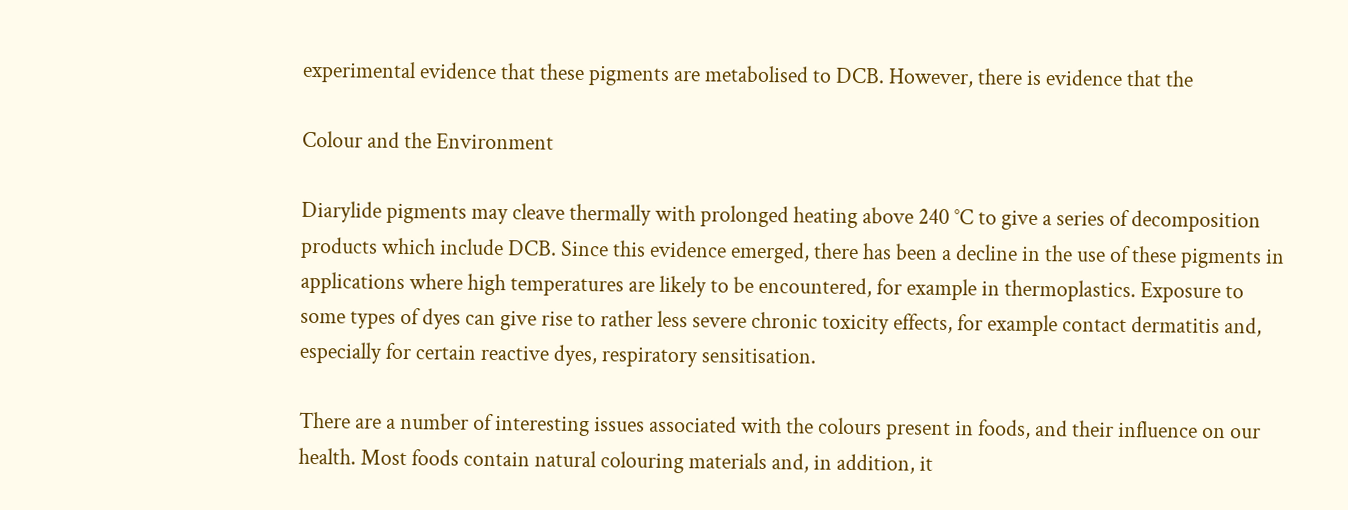experimental evidence that these pigments are metabolised to DCB. However, there is evidence that the

Colour and the Environment

Diarylide pigments may cleave thermally with prolonged heating above 240 °C to give a series of decomposition products which include DCB. Since this evidence emerged, there has been a decline in the use of these pigments in applications where high temperatures are likely to be encountered, for example in thermoplastics. Exposure to some types of dyes can give rise to rather less severe chronic toxicity effects, for example contact dermatitis and, especially for certain reactive dyes, respiratory sensitisation.

There are a number of interesting issues associated with the colours present in foods, and their influence on our health. Most foods contain natural colouring materials and, in addition, it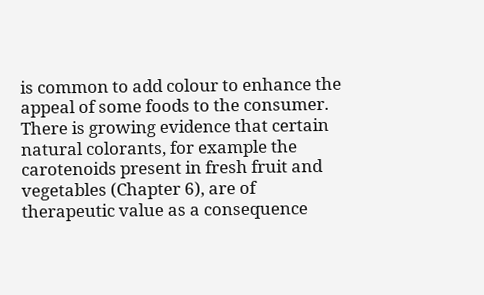is common to add colour to enhance the appeal of some foods to the consumer. There is growing evidence that certain natural colorants, for example the carotenoids present in fresh fruit and vegetables (Chapter 6), are of therapeutic value as a consequence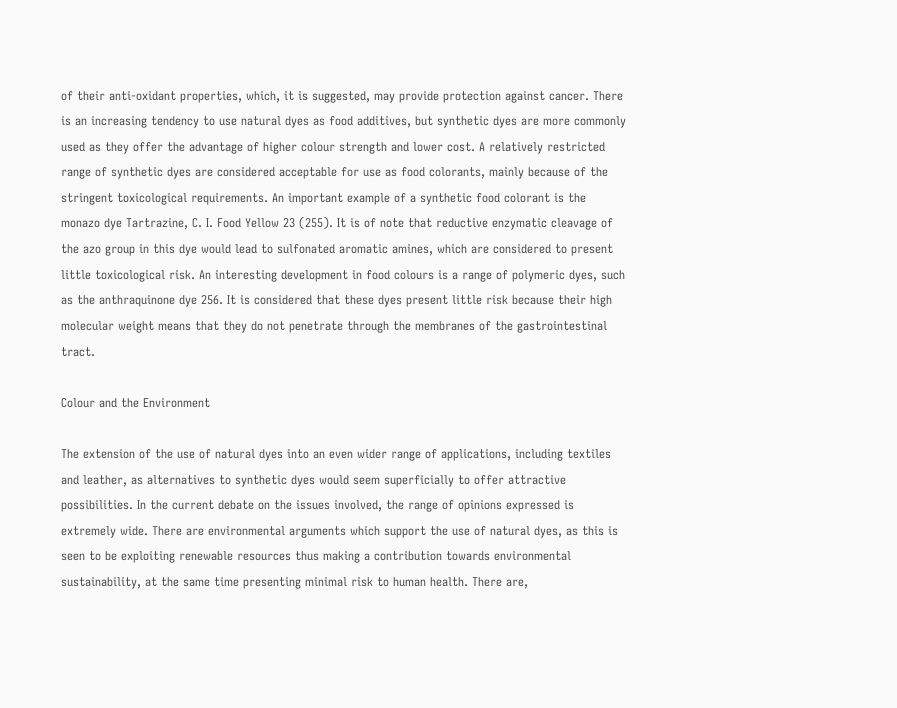of their anti-oxidant properties, which, it is suggested, may provide protection against cancer. There is an increasing tendency to use natural dyes as food additives, but synthetic dyes are more commonly used as they offer the advantage of higher colour strength and lower cost. A relatively restricted range of synthetic dyes are considered acceptable for use as food colorants, mainly because of the stringent toxicological requirements. An important example of a synthetic food colorant is the monazo dye Tartrazine, C. I. Food Yellow 23 (255). It is of note that reductive enzymatic cleavage of the azo group in this dye would lead to sulfonated aromatic amines, which are considered to present little toxicological risk. An interesting development in food colours is a range of polymeric dyes, such as the anthraquinone dye 256. It is considered that these dyes present little risk because their high molecular weight means that they do not penetrate through the membranes of the gastrointestinal tract.

Colour and the Environment

The extension of the use of natural dyes into an even wider range of applications, including textiles and leather, as alternatives to synthetic dyes would seem superficially to offer attractive possibilities. In the current debate on the issues involved, the range of opinions expressed is extremely wide. There are environmental arguments which support the use of natural dyes, as this is seen to be exploiting renewable resources thus making a contribution towards environmental sustainability, at the same time presenting minimal risk to human health. There are,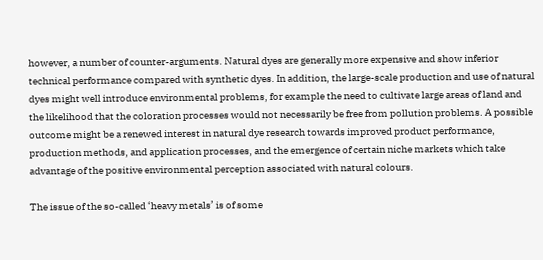however, a number of counter-arguments. Natural dyes are generally more expensive and show inferior technical performance compared with synthetic dyes. In addition, the large-scale production and use of natural dyes might well introduce environmental problems, for example the need to cultivate large areas of land and the likelihood that the coloration processes would not necessarily be free from pollution problems. A possible outcome might be a renewed interest in natural dye research towards improved product performance, production methods, and application processes, and the emergence of certain niche markets which take advantage of the positive environmental perception associated with natural colours.

The issue of the so-called ‘heavy metals’ is of some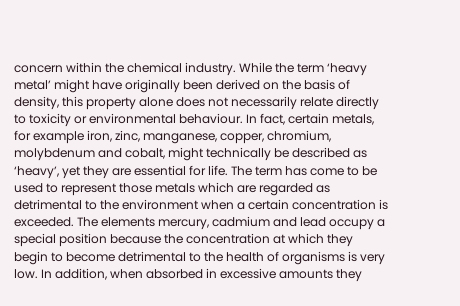concern within the chemical industry. While the term ‘heavy metal’ might have originally been derived on the basis of density, this property alone does not necessarily relate directly to toxicity or environmental behaviour. In fact, certain metals, for example iron, zinc, manganese, copper, chromium, molybdenum and cobalt, might technically be described as ‘heavy’, yet they are essential for life. The term has come to be used to represent those metals which are regarded as detrimental to the environment when a certain concentration is exceeded. The elements mercury, cadmium and lead occupy a special position because the concentration at which they begin to become detrimental to the health of organisms is very low. In addition, when absorbed in excessive amounts they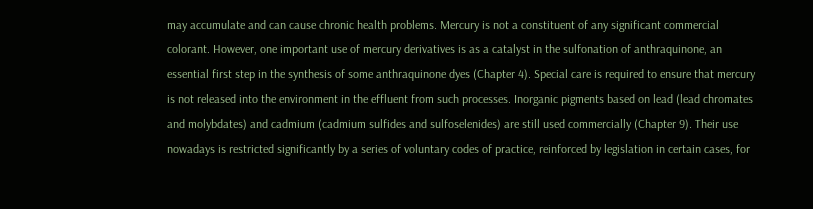may accumulate and can cause chronic health problems. Mercury is not a constituent of any significant commercial colorant. However, one important use of mercury derivatives is as a catalyst in the sulfonation of anthraquinone, an essential first step in the synthesis of some anthraquinone dyes (Chapter 4). Special care is required to ensure that mercury is not released into the environment in the effluent from such processes. Inorganic pigments based on lead (lead chromates and molybdates) and cadmium (cadmium sulfides and sulfoselenides) are still used commercially (Chapter 9). Their use nowadays is restricted significantly by a series of voluntary codes of practice, reinforced by legislation in certain cases, for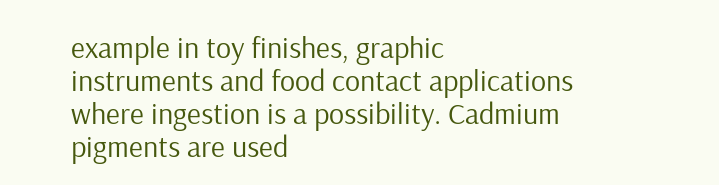example in toy finishes, graphic instruments and food contact applications where ingestion is a possibility. Cadmium pigments are used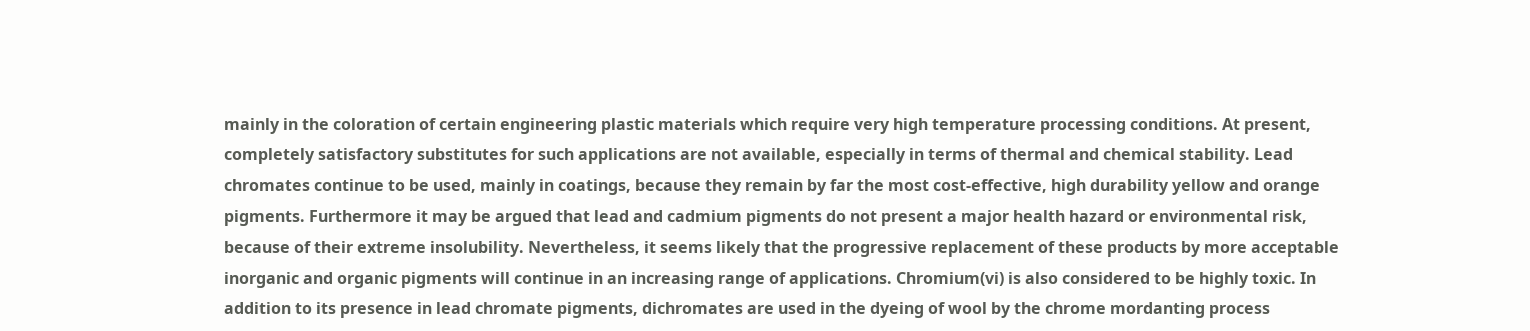mainly in the coloration of certain engineering plastic materials which require very high temperature processing conditions. At present, completely satisfactory substitutes for such applications are not available, especially in terms of thermal and chemical stability. Lead chromates continue to be used, mainly in coatings, because they remain by far the most cost-effective, high durability yellow and orange pigments. Furthermore it may be argued that lead and cadmium pigments do not present a major health hazard or environmental risk, because of their extreme insolubility. Nevertheless, it seems likely that the progressive replacement of these products by more acceptable inorganic and organic pigments will continue in an increasing range of applications. Chromium(vi) is also considered to be highly toxic. In addition to its presence in lead chromate pigments, dichromates are used in the dyeing of wool by the chrome mordanting process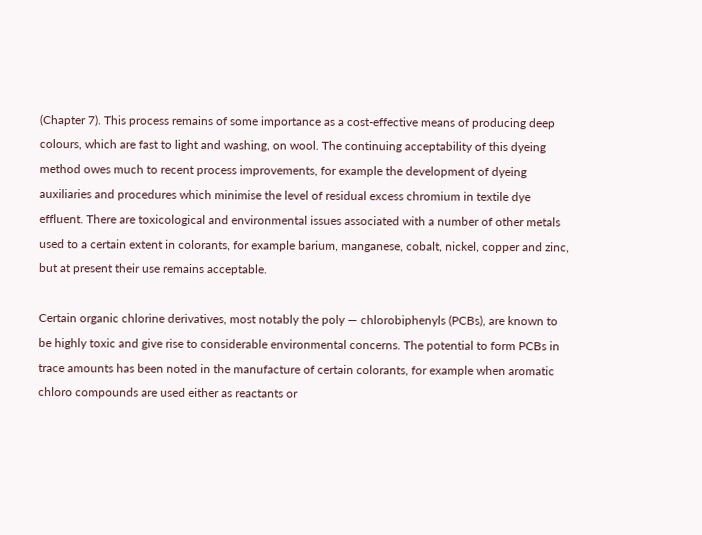(Chapter 7). This process remains of some importance as a cost-effective means of producing deep colours, which are fast to light and washing, on wool. The continuing acceptability of this dyeing method owes much to recent process improvements, for example the development of dyeing auxiliaries and procedures which minimise the level of residual excess chromium in textile dye effluent. There are toxicological and environmental issues associated with a number of other metals used to a certain extent in colorants, for example barium, manganese, cobalt, nickel, copper and zinc, but at present their use remains acceptable.

Certain organic chlorine derivatives, most notably the poly — chlorobiphenyls (PCBs), are known to be highly toxic and give rise to considerable environmental concerns. The potential to form PCBs in trace amounts has been noted in the manufacture of certain colorants, for example when aromatic chloro compounds are used either as reactants or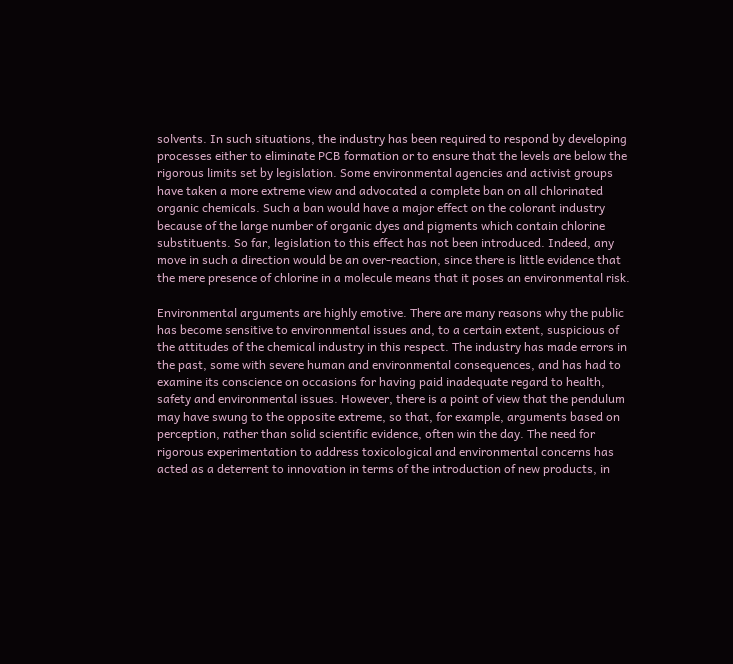solvents. In such situations, the industry has been required to respond by developing processes either to eliminate PCB formation or to ensure that the levels are below the rigorous limits set by legislation. Some environmental agencies and activist groups have taken a more extreme view and advocated a complete ban on all chlorinated organic chemicals. Such a ban would have a major effect on the colorant industry because of the large number of organic dyes and pigments which contain chlorine substituents. So far, legislation to this effect has not been introduced. Indeed, any move in such a direction would be an over-reaction, since there is little evidence that the mere presence of chlorine in a molecule means that it poses an environmental risk.

Environmental arguments are highly emotive. There are many reasons why the public has become sensitive to environmental issues and, to a certain extent, suspicious of the attitudes of the chemical industry in this respect. The industry has made errors in the past, some with severe human and environmental consequences, and has had to examine its conscience on occasions for having paid inadequate regard to health, safety and environmental issues. However, there is a point of view that the pendulum may have swung to the opposite extreme, so that, for example, arguments based on perception, rather than solid scientific evidence, often win the day. The need for rigorous experimentation to address toxicological and environmental concerns has acted as a deterrent to innovation in terms of the introduction of new products, in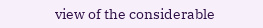view of the considerable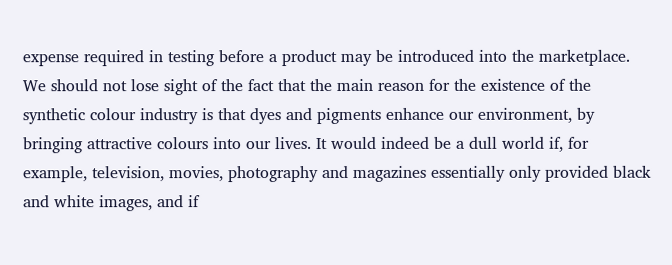expense required in testing before a product may be introduced into the marketplace. We should not lose sight of the fact that the main reason for the existence of the synthetic colour industry is that dyes and pigments enhance our environment, by bringing attractive colours into our lives. It would indeed be a dull world if, for example, television, movies, photography and magazines essentially only provided black and white images, and if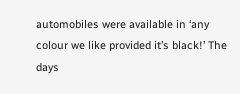automobiles were available in ‘any colour we like provided it’s black!’ The days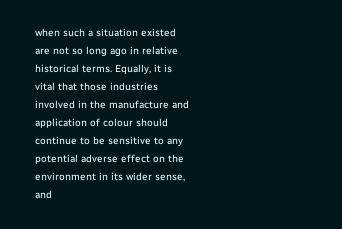when such a situation existed are not so long ago in relative historical terms. Equally, it is vital that those industries involved in the manufacture and application of colour should continue to be sensitive to any potential adverse effect on the environment in its wider sense, and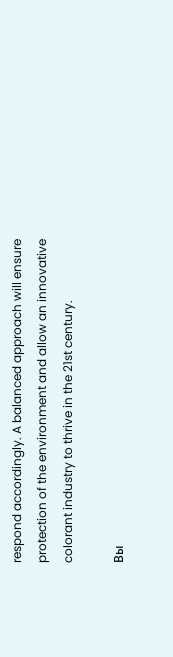respond accordingly. A balanced approach will ensure protection of the environment and allow an innovative colorant industry to thrive in the 21st century.

Вы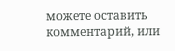можете оставить комментарий, или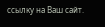ссылку на Ваш сайт.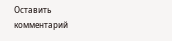Оставить комментарий